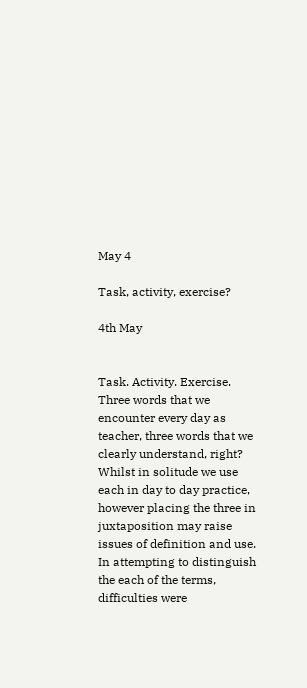May 4

Task, activity, exercise?

4th May


Task. Activity. Exercise. Three words that we encounter every day as teacher, three words that we clearly understand, right? Whilst in solitude we use each in day to day practice, however placing the three in juxtaposition may raise issues of definition and use. In attempting to distinguish the each of the terms, difficulties were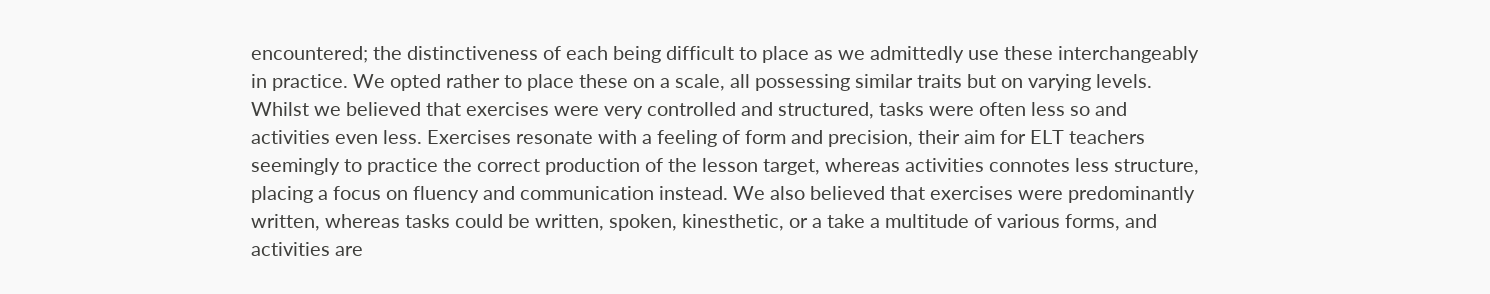encountered; the distinctiveness of each being difficult to place as we admittedly use these interchangeably in practice. We opted rather to place these on a scale, all possessing similar traits but on varying levels. Whilst we believed that exercises were very controlled and structured, tasks were often less so and activities even less. Exercises resonate with a feeling of form and precision, their aim for ELT teachers seemingly to practice the correct production of the lesson target, whereas activities connotes less structure, placing a focus on fluency and communication instead. We also believed that exercises were predominantly written, whereas tasks could be written, spoken, kinesthetic, or a take a multitude of various forms, and activities are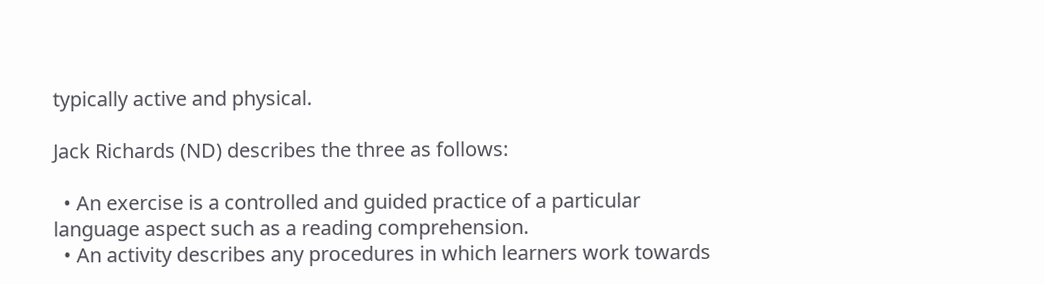typically active and physical.

Jack Richards (ND) describes the three as follows:

  • An exercise is a controlled and guided practice of a particular language aspect such as a reading comprehension.
  • An activity describes any procedures in which learners work towards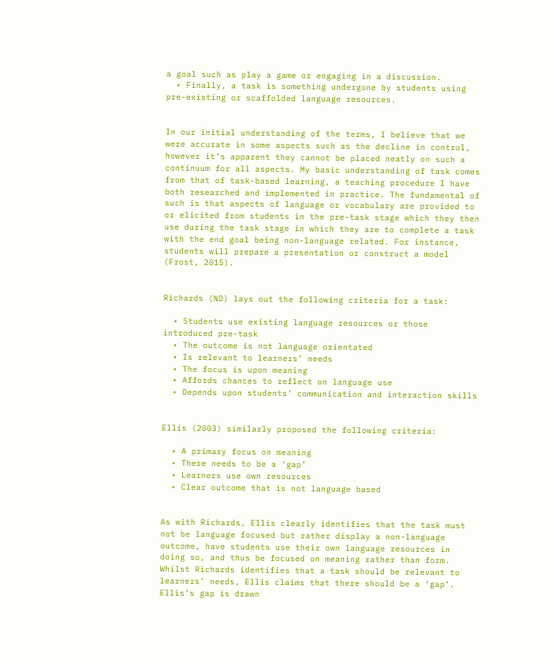a goal such as play a game or engaging in a discussion.
  • Finally, a task is something undergone by students using pre-existing or scaffolded language resources.


In our initial understanding of the terms, I believe that we were accurate in some aspects such as the decline in control, however it’s apparent they cannot be placed neatly on such a continuum for all aspects. My basic understanding of task comes from that of task-based learning, a teaching procedure I have both researched and implemented in practice. The fundamental of such is that aspects of language or vocabulary are provided to or elicited from students in the pre-task stage which they then use during the task stage in which they are to complete a task with the end goal being non-language related. For instance, students will prepare a presentation or construct a model (Frost, 2015).


Richards (ND) lays out the following criteria for a task:

  • Students use existing language resources or those introduced pre-task
  • The outcome is not language orientated
  • Is relevant to learners’ needs
  • The focus is upon meaning
  • Affords chances to reflect on language use
  • Depends upon students’ communication and interaction skills


Ellis (2003) similarly proposed the following criteria:

  • A primary focus on meaning
  • There needs to be a ‘gap’
  • Learners use own resources
  • Clear outcome that is not language based


As with Richards, Ellis clearly identifies that the task must not be language focused but rather display a non-language outcome, have students use their own language resources in doing so, and thus be focused on meaning rather than form. Whilst Richards identifies that a task should be relevant to learners’ needs, Ellis claims that there should be a ‘gap’. Ellis’s gap is drawn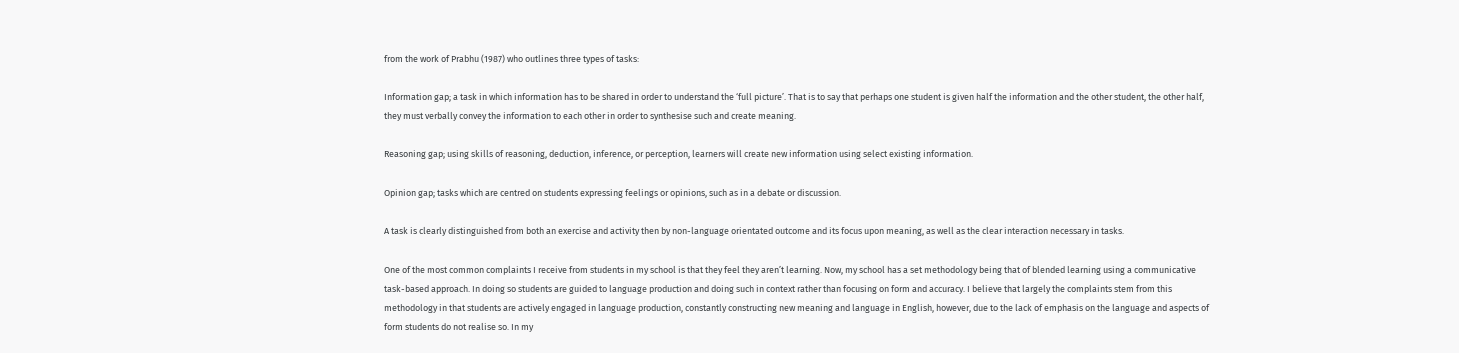from the work of Prabhu (1987) who outlines three types of tasks:

Information gap; a task in which information has to be shared in order to understand the ‘full picture’. That is to say that perhaps one student is given half the information and the other student, the other half, they must verbally convey the information to each other in order to synthesise such and create meaning.

Reasoning gap; using skills of reasoning, deduction, inference, or perception, learners will create new information using select existing information.

Opinion gap; tasks which are centred on students expressing feelings or opinions, such as in a debate or discussion.

A task is clearly distinguished from both an exercise and activity then by non-language orientated outcome and its focus upon meaning, as well as the clear interaction necessary in tasks.

One of the most common complaints I receive from students in my school is that they feel they aren’t learning. Now, my school has a set methodology being that of blended learning using a communicative task-based approach. In doing so students are guided to language production and doing such in context rather than focusing on form and accuracy. I believe that largely the complaints stem from this methodology in that students are actively engaged in language production, constantly constructing new meaning and language in English, however, due to the lack of emphasis on the language and aspects of form students do not realise so. In my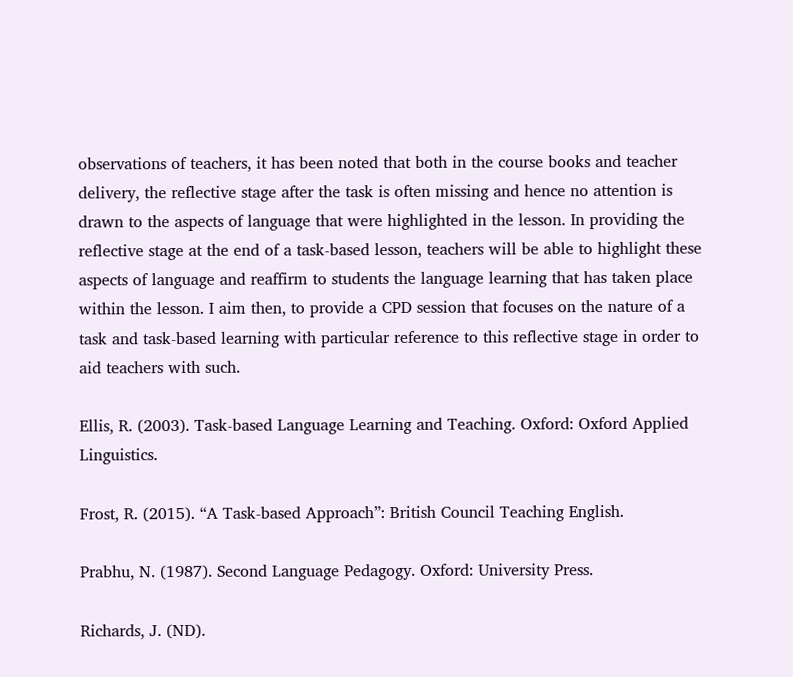observations of teachers, it has been noted that both in the course books and teacher delivery, the reflective stage after the task is often missing and hence no attention is drawn to the aspects of language that were highlighted in the lesson. In providing the reflective stage at the end of a task-based lesson, teachers will be able to highlight these aspects of language and reaffirm to students the language learning that has taken place within the lesson. I aim then, to provide a CPD session that focuses on the nature of a task and task-based learning with particular reference to this reflective stage in order to aid teachers with such.

Ellis, R. (2003). Task-based Language Learning and Teaching. Oxford: Oxford Applied Linguistics.

Frost, R. (2015). “A Task-based Approach”: British Council Teaching English.

Prabhu, N. (1987). Second Language Pedagogy. Oxford: University Press.

Richards, J. (ND).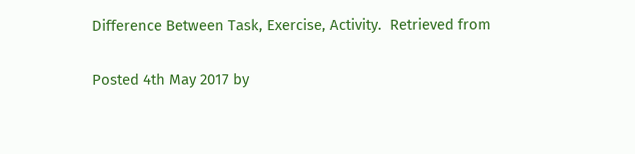Difference Between Task, Exercise, Activity.  Retrieved from

Posted 4th May 2017 by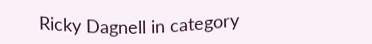Ricky Dagnell in category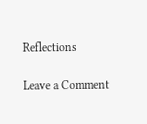Reflections

Leave a Comment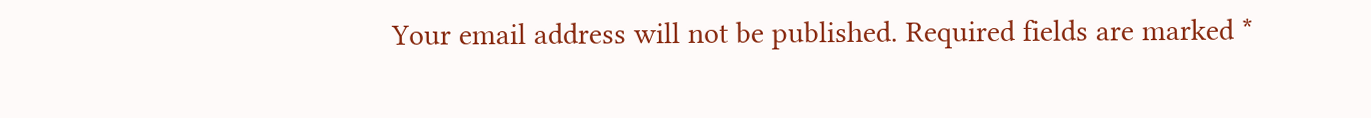Your email address will not be published. Required fields are marked *